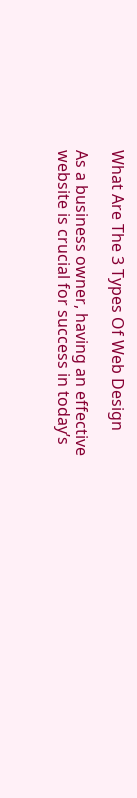What Are The 3 Types Of Web Design

As a business owner, having an effective website is crucial for success in today’s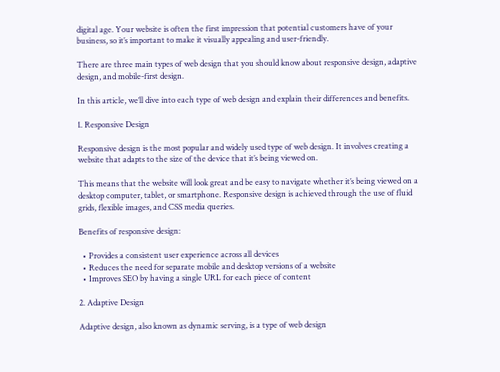digital age. Your website is often the first impression that potential customers have of your business, so it’s important to make it visually appealing and user-friendly.

There are three main types of web design that you should know about responsive design, adaptive design, and mobile-first design.

In this article, we’ll dive into each type of web design and explain their differences and benefits.

1. Responsive Design

Responsive design is the most popular and widely used type of web design. It involves creating a website that adapts to the size of the device that it’s being viewed on.

This means that the website will look great and be easy to navigate whether it’s being viewed on a desktop computer, tablet, or smartphone. Responsive design is achieved through the use of fluid grids, flexible images, and CSS media queries.

Benefits of responsive design:

  • Provides a consistent user experience across all devices
  • Reduces the need for separate mobile and desktop versions of a website
  • Improves SEO by having a single URL for each piece of content

2. Adaptive Design

Adaptive design, also known as dynamic serving, is a type of web design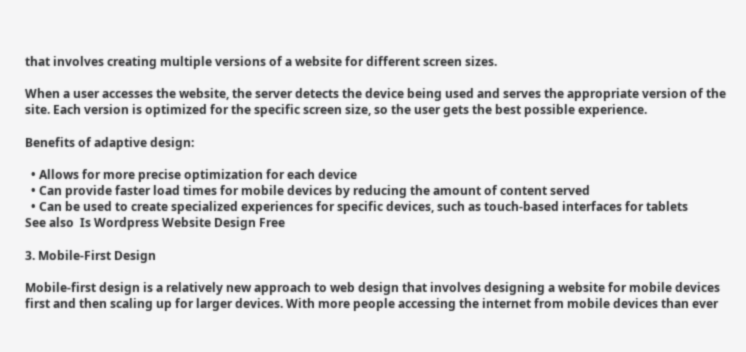that involves creating multiple versions of a website for different screen sizes.

When a user accesses the website, the server detects the device being used and serves the appropriate version of the site. Each version is optimized for the specific screen size, so the user gets the best possible experience.

Benefits of adaptive design:

  • Allows for more precise optimization for each device
  • Can provide faster load times for mobile devices by reducing the amount of content served
  • Can be used to create specialized experiences for specific devices, such as touch-based interfaces for tablets
See also  Is Wordpress Website Design Free

3. Mobile-First Design

Mobile-first design is a relatively new approach to web design that involves designing a website for mobile devices first and then scaling up for larger devices. With more people accessing the internet from mobile devices than ever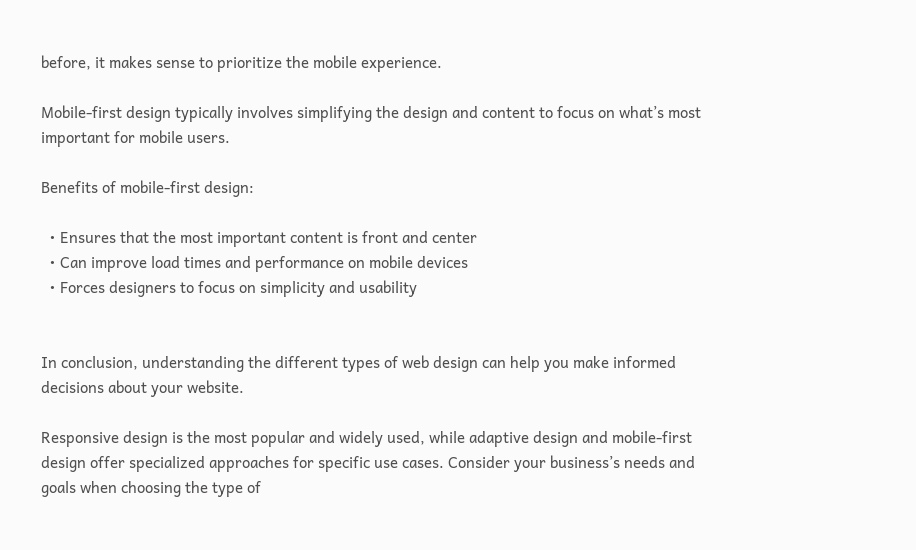before, it makes sense to prioritize the mobile experience.

Mobile-first design typically involves simplifying the design and content to focus on what’s most important for mobile users.

Benefits of mobile-first design:

  • Ensures that the most important content is front and center
  • Can improve load times and performance on mobile devices
  • Forces designers to focus on simplicity and usability


In conclusion, understanding the different types of web design can help you make informed decisions about your website.

Responsive design is the most popular and widely used, while adaptive design and mobile-first design offer specialized approaches for specific use cases. Consider your business’s needs and goals when choosing the type of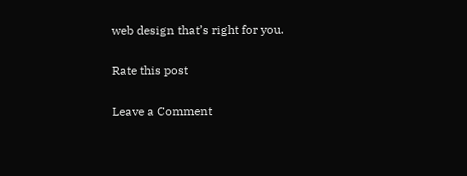web design that’s right for you.

Rate this post

Leave a Comment